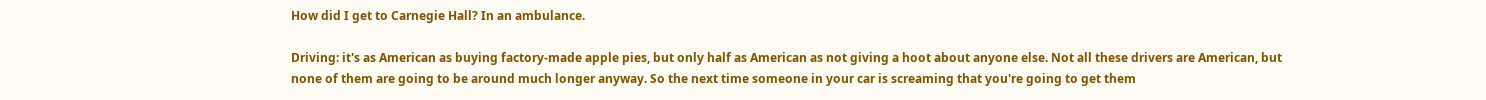How did I get to Carnegie Hall? In an ambulance.

Driving: it's as American as buying factory-made apple pies, but only half as American as not giving a hoot about anyone else. Not all these drivers are American, but none of them are going to be around much longer anyway. So the next time someone in your car is screaming that you're going to get them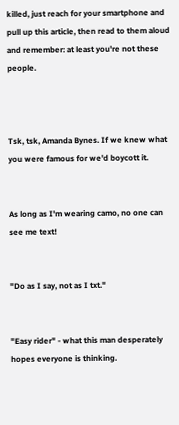killed, just reach for your smartphone and pull up this article, then read to them aloud and remember: at least you're not these people.



Tsk, tsk, Amanda Bynes. If we knew what you were famous for we'd boycott it.


As long as I'm wearing camo, no one can see me text!


"Do as I say, not as I txt."


"Easy rider" - what this man desperately hopes everyone is thinking.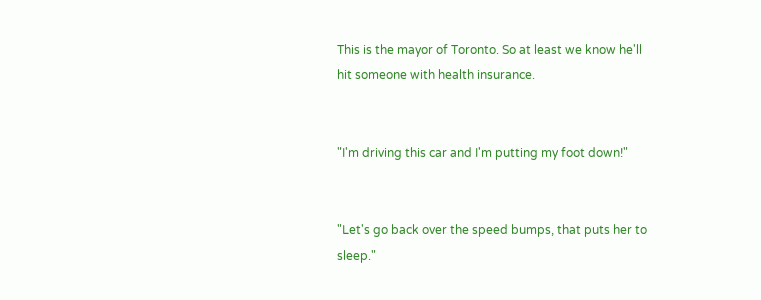This is the mayor of Toronto. So at least we know he'll hit someone with health insurance.


"I'm driving this car and I'm putting my foot down!"


"Let's go back over the speed bumps, that puts her to sleep."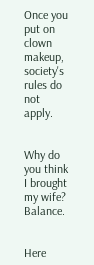Once you put on clown makeup, society's rules do not apply.


Why do you think I brought my wife? Balance.


Here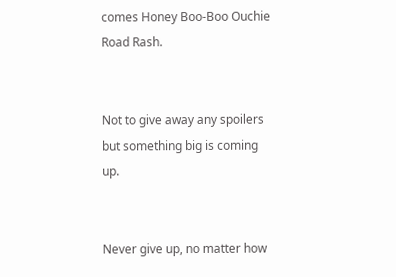comes Honey Boo-Boo Ouchie Road Rash.


Not to give away any spoilers but something big is coming up.


Never give up, no matter how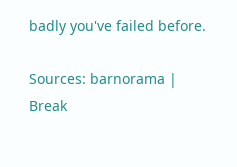badly you've failed before.

Sources: barnorama | Break